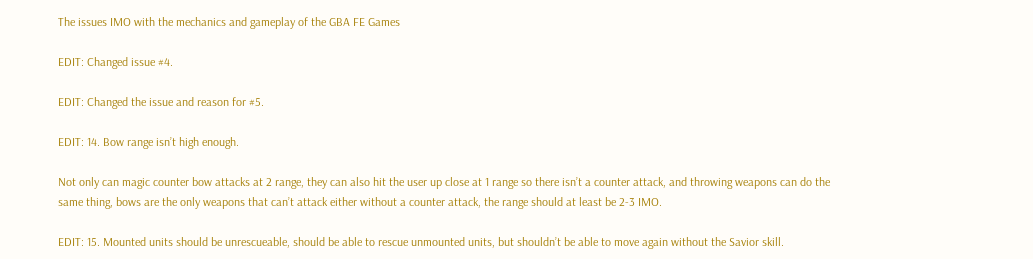The issues IMO with the mechanics and gameplay of the GBA FE Games

EDIT: Changed issue #4.

EDIT: Changed the issue and reason for #5.

EDIT: 14. Bow range isn’t high enough.

Not only can magic counter bow attacks at 2 range, they can also hit the user up close at 1 range so there isn’t a counter attack, and throwing weapons can do the same thing, bows are the only weapons that can’t attack either without a counter attack, the range should at least be 2-3 IMO.

EDIT: 15. Mounted units should be unrescueable, should be able to rescue unmounted units, but shouldn’t be able to move again without the Savior skill.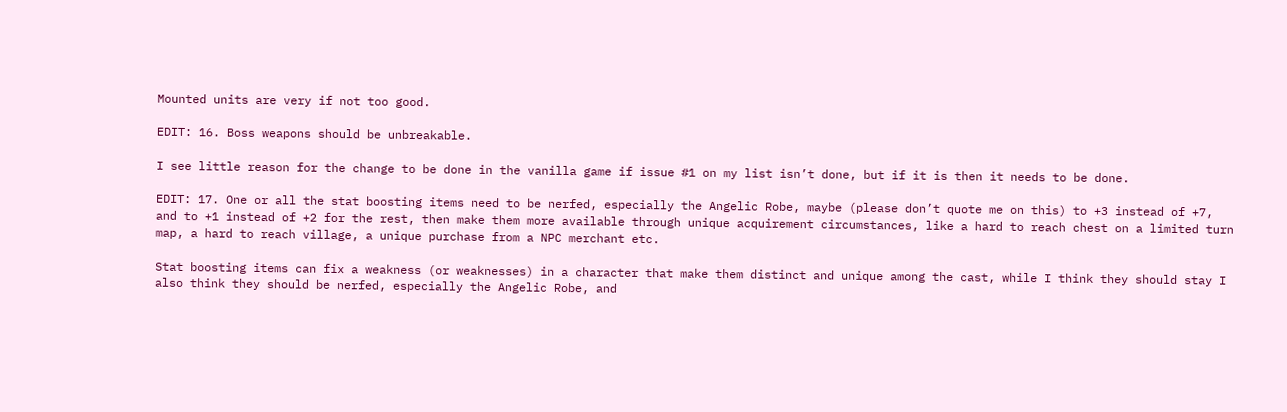Mounted units are very if not too good.

EDIT: 16. Boss weapons should be unbreakable.

I see little reason for the change to be done in the vanilla game if issue #1 on my list isn’t done, but if it is then it needs to be done.

EDIT: 17. One or all the stat boosting items need to be nerfed, especially the Angelic Robe, maybe (please don’t quote me on this) to +3 instead of +7, and to +1 instead of +2 for the rest, then make them more available through unique acquirement circumstances, like a hard to reach chest on a limited turn map, a hard to reach village, a unique purchase from a NPC merchant etc.

Stat boosting items can fix a weakness (or weaknesses) in a character that make them distinct and unique among the cast, while I think they should stay I also think they should be nerfed, especially the Angelic Robe, and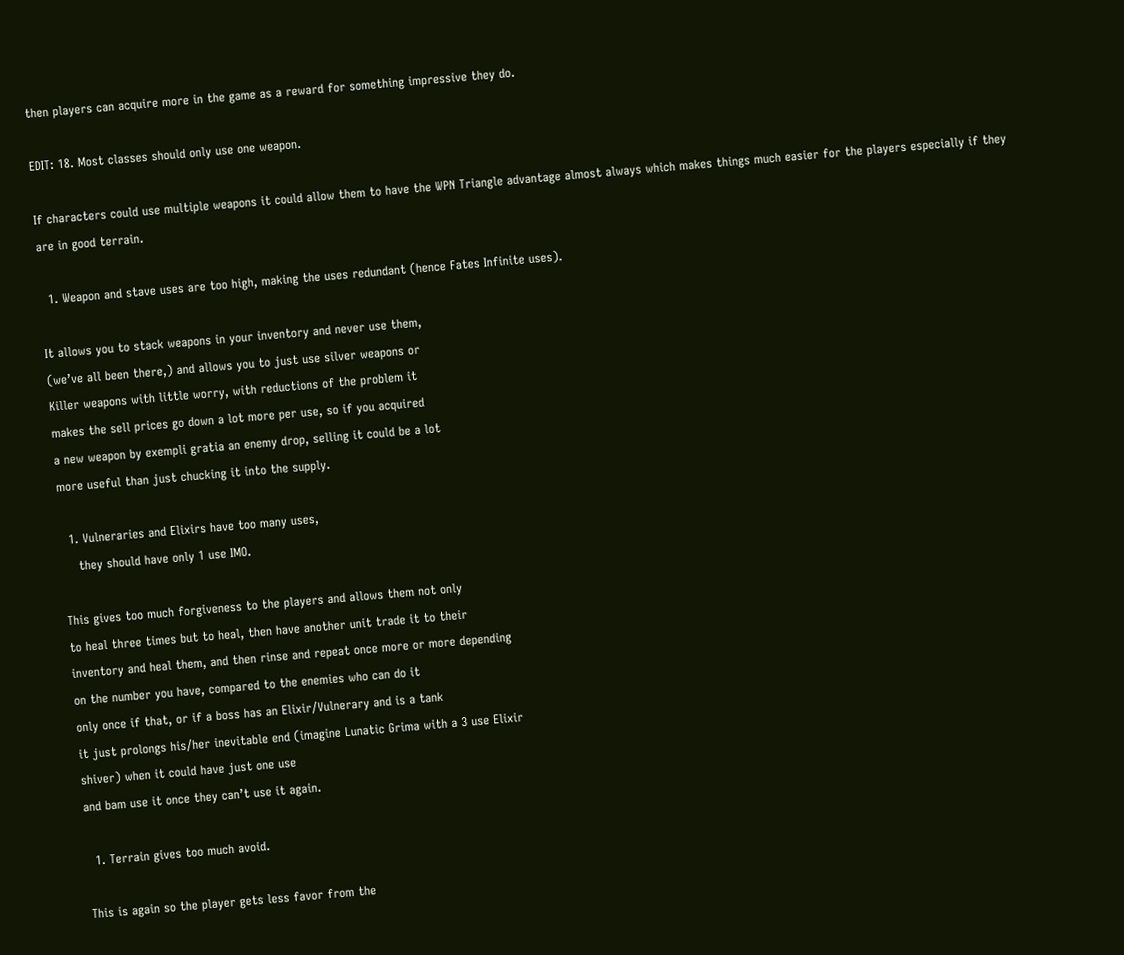then players can acquire more in the game as a reward for something impressive they do.

EDIT: 18. Most classes should only use one weapon.

If characters could use multiple weapons it could allow them to have the WPN Triangle advantage almost always which makes things much easier for the players especially if they are in good terrain.

  1. Weapon and stave uses are too high, making the uses redundant (hence Fates Infinite uses).

It allows you to stack weapons in your inventory and never use them,
(we’ve all been there,) and allows you to just use silver weapons or
Killer weapons with little worry, with reductions of the problem it
makes the sell prices go down a lot more per use, so if you acquired
a new weapon by exempli gratia an enemy drop, selling it could be a lot
more useful than just chucking it into the supply.

  1. Vulneraries and Elixirs have too many uses,
    they should have only 1 use IMO.

This gives too much forgiveness to the players and allows them not only
to heal three times but to heal, then have another unit trade it to their
inventory and heal them, and then rinse and repeat once more or more depending
on the number you have, compared to the enemies who can do it
only once if that, or if a boss has an Elixir/Vulnerary and is a tank
it just prolongs his/her inevitable end (imagine Lunatic Grima with a 3 use Elixir
shiver) when it could have just one use
and bam use it once they can’t use it again.

  1. Terrain gives too much avoid.

This is again so the player gets less favor from the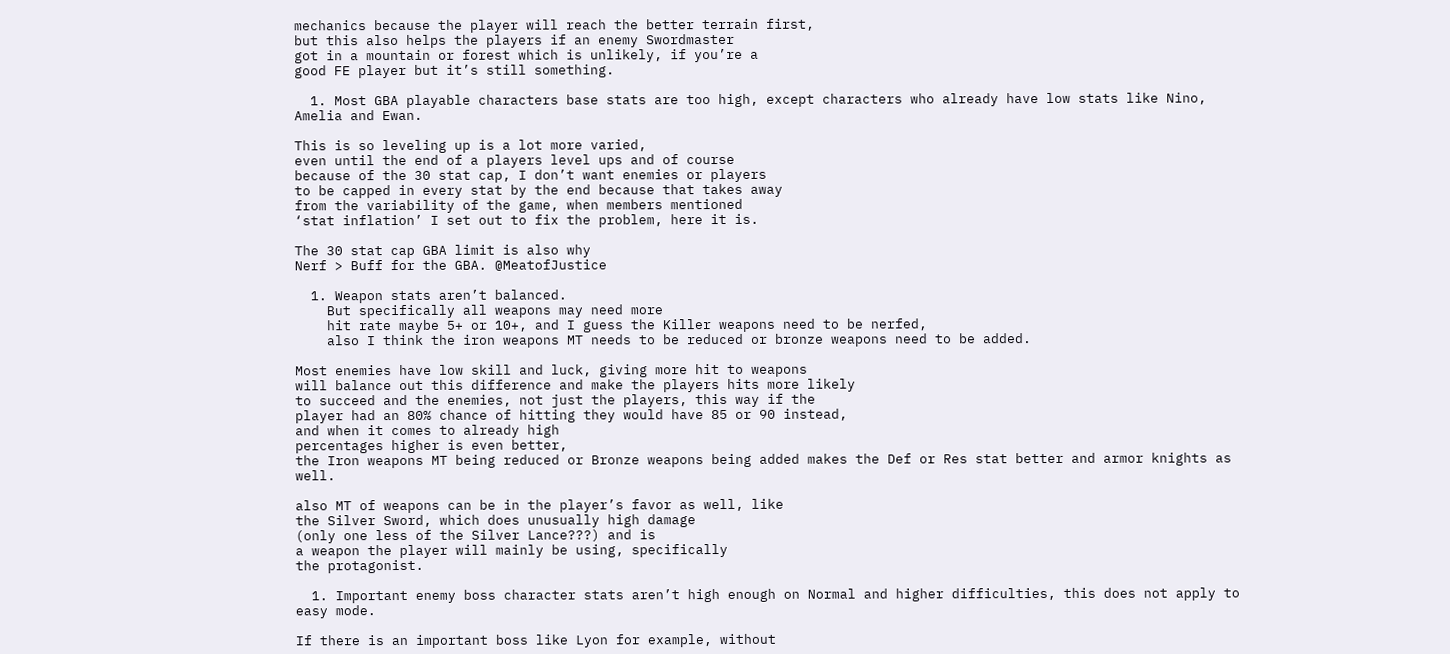mechanics because the player will reach the better terrain first,
but this also helps the players if an enemy Swordmaster
got in a mountain or forest which is unlikely, if you’re a
good FE player but it’s still something.

  1. Most GBA playable characters base stats are too high, except characters who already have low stats like Nino, Amelia and Ewan.

This is so leveling up is a lot more varied,
even until the end of a players level ups and of course
because of the 30 stat cap, I don’t want enemies or players
to be capped in every stat by the end because that takes away
from the variability of the game, when members mentioned
‘stat inflation’ I set out to fix the problem, here it is.

The 30 stat cap GBA limit is also why
Nerf > Buff for the GBA. @MeatofJustice

  1. Weapon stats aren’t balanced.
    But specifically all weapons may need more
    hit rate maybe 5+ or 10+, and I guess the Killer weapons need to be nerfed,
    also I think the iron weapons MT needs to be reduced or bronze weapons need to be added.

Most enemies have low skill and luck, giving more hit to weapons
will balance out this difference and make the players hits more likely
to succeed and the enemies, not just the players, this way if the
player had an 80% chance of hitting they would have 85 or 90 instead,
and when it comes to already high
percentages higher is even better,
the Iron weapons MT being reduced or Bronze weapons being added makes the Def or Res stat better and armor knights as well.

also MT of weapons can be in the player’s favor as well, like
the Silver Sword, which does unusually high damage
(only one less of the Silver Lance???) and is
a weapon the player will mainly be using, specifically
the protagonist.

  1. Important enemy boss character stats aren’t high enough on Normal and higher difficulties, this does not apply to easy mode.

If there is an important boss like Lyon for example, without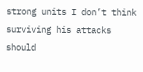strong units I don’t think surviving his attacks should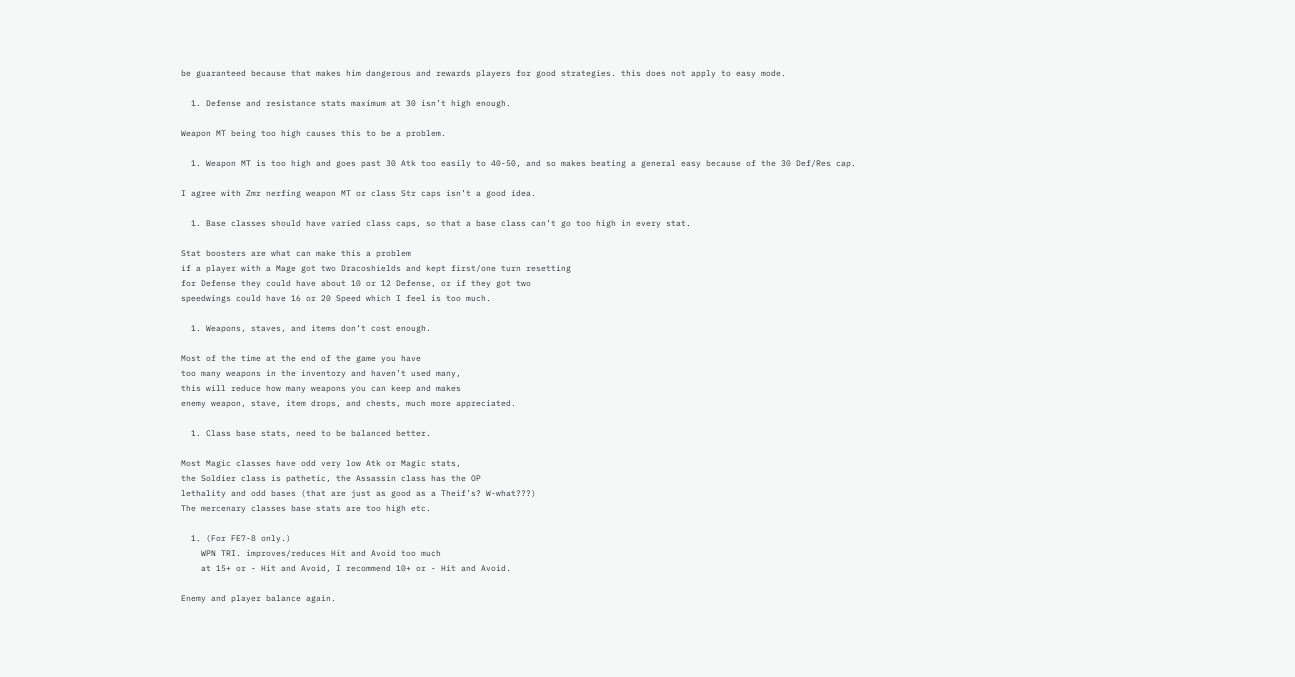be guaranteed because that makes him dangerous and rewards players for good strategies. this does not apply to easy mode.

  1. Defense and resistance stats maximum at 30 isn’t high enough.

Weapon MT being too high causes this to be a problem.

  1. Weapon MT is too high and goes past 30 Atk too easily to 40-50, and so makes beating a general easy because of the 30 Def/Res cap.

I agree with Zmr nerfing weapon MT or class Str caps isn’t a good idea.

  1. Base classes should have varied class caps, so that a base class can’t go too high in every stat.

Stat boosters are what can make this a problem
if a player with a Mage got two Dracoshields and kept first/one turn resetting
for Defense they could have about 10 or 12 Defense, or if they got two
speedwings could have 16 or 20 Speed which I feel is too much.

  1. Weapons, staves, and items don’t cost enough.

Most of the time at the end of the game you have
too many weapons in the inventory and haven’t used many,
this will reduce how many weapons you can keep and makes
enemy weapon, stave, item drops, and chests, much more appreciated.

  1. Class base stats, need to be balanced better.

Most Magic classes have odd very low Atk or Magic stats,
the Soldier class is pathetic, the Assassin class has the OP
lethality and odd bases (that are just as good as a Theif’s? W-what???)
The mercenary classes base stats are too high etc.

  1. (For FE7-8 only.)
    WPN TRI. improves/reduces Hit and Avoid too much
    at 15+ or - Hit and Avoid, I recommend 10+ or - Hit and Avoid.

Enemy and player balance again.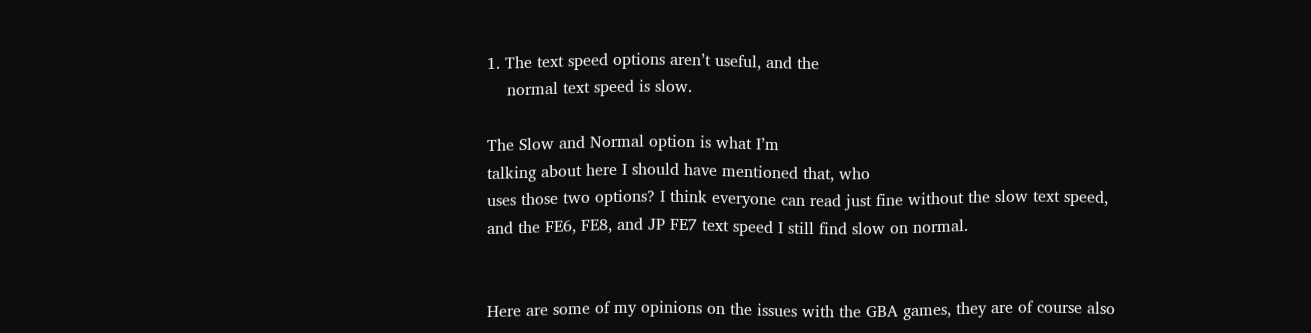1. The text speed options aren’t useful, and the
    normal text speed is slow.

The Slow and Normal option is what I’m
talking about here I should have mentioned that, who
uses those two options? I think everyone can read just fine without the slow text speed,
and the FE6, FE8, and JP FE7 text speed I still find slow on normal.


Here are some of my opinions on the issues with the GBA games, they are of course also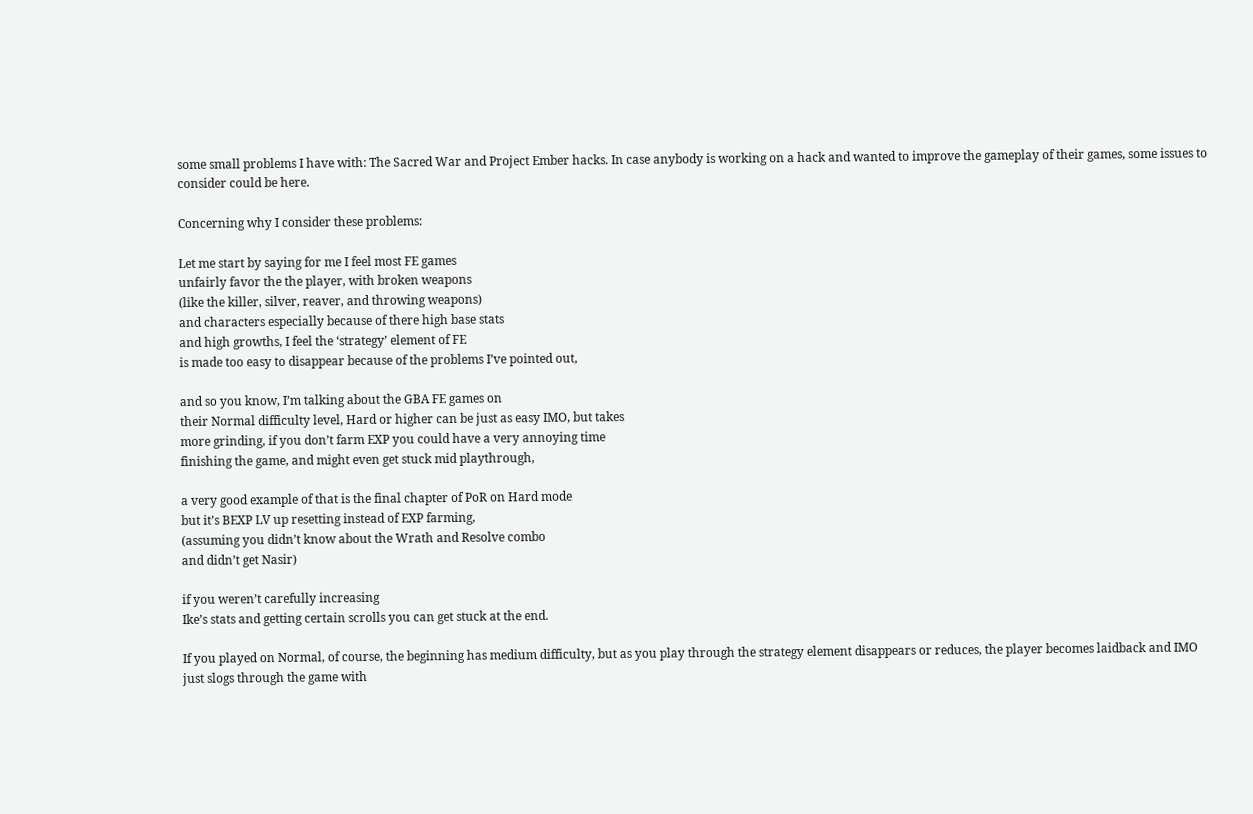some small problems I have with: The Sacred War and Project Ember hacks. In case anybody is working on a hack and wanted to improve the gameplay of their games, some issues to consider could be here.

Concerning why I consider these problems:

Let me start by saying for me I feel most FE games
unfairly favor the the player, with broken weapons
(like the killer, silver, reaver, and throwing weapons)
and characters especially because of there high base stats
and high growths, I feel the ‘strategy’ element of FE
is made too easy to disappear because of the problems I’ve pointed out,

and so you know, I’m talking about the GBA FE games on
their Normal difficulty level, Hard or higher can be just as easy IMO, but takes
more grinding, if you don’t farm EXP you could have a very annoying time
finishing the game, and might even get stuck mid playthrough,

a very good example of that is the final chapter of PoR on Hard mode
but it’s BEXP LV up resetting instead of EXP farming,
(assuming you didn’t know about the Wrath and Resolve combo
and didn’t get Nasir)

if you weren’t carefully increasing
Ike’s stats and getting certain scrolls you can get stuck at the end.

If you played on Normal, of course, the beginning has medium difficulty, but as you play through the strategy element disappears or reduces, the player becomes laidback and IMO
just slogs through the game with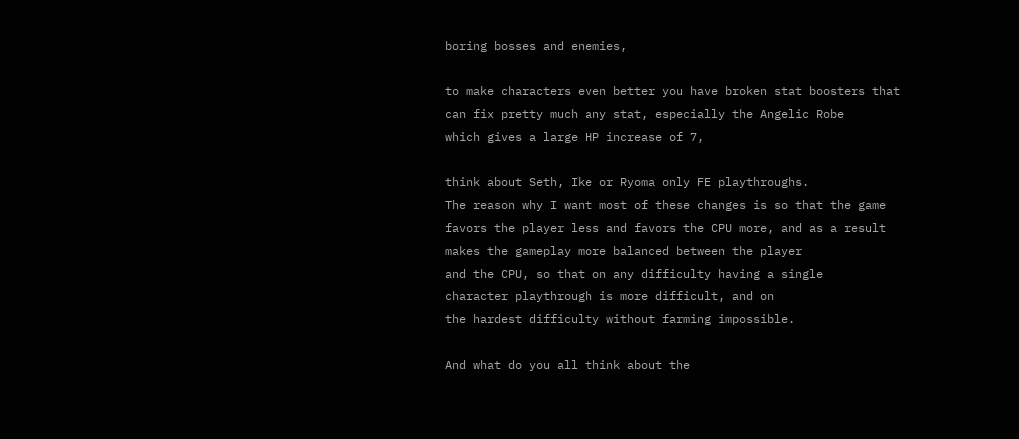boring bosses and enemies,

to make characters even better you have broken stat boosters that
can fix pretty much any stat, especially the Angelic Robe
which gives a large HP increase of 7,

think about Seth, Ike or Ryoma only FE playthroughs.
The reason why I want most of these changes is so that the game
favors the player less and favors the CPU more, and as a result
makes the gameplay more balanced between the player
and the CPU, so that on any difficulty having a single
character playthrough is more difficult, and on
the hardest difficulty without farming impossible.

And what do you all think about the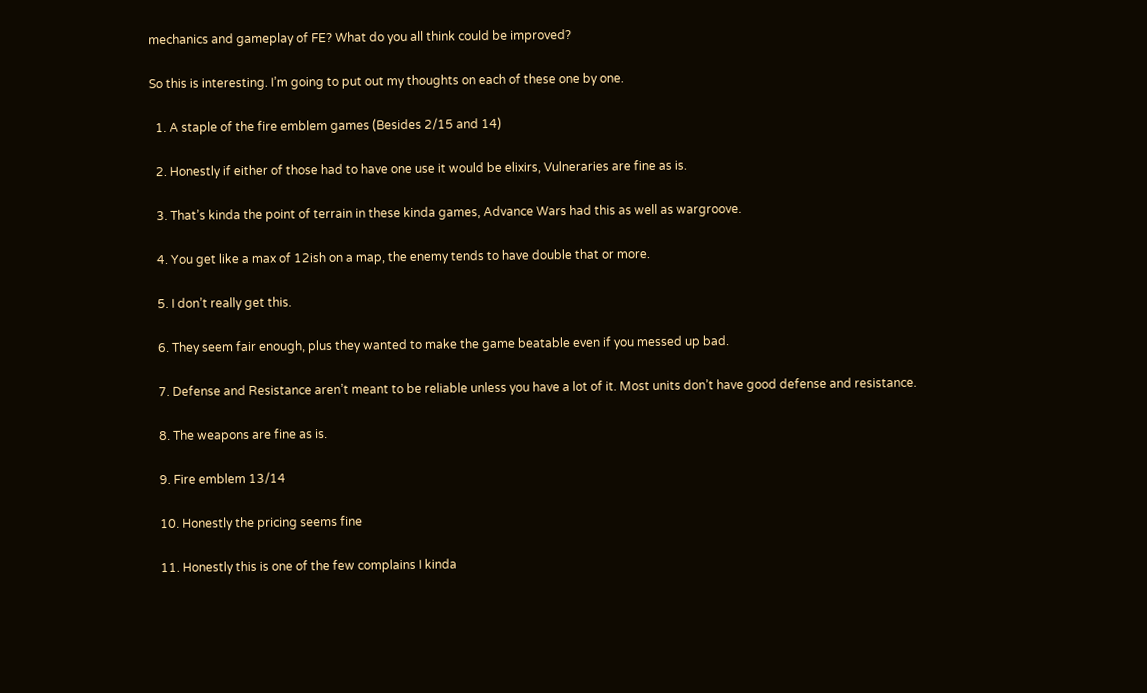mechanics and gameplay of FE? What do you all think could be improved?

So this is interesting. I’m going to put out my thoughts on each of these one by one.

  1. A staple of the fire emblem games (Besides 2/15 and 14)

  2. Honestly if either of those had to have one use it would be elixirs, Vulneraries are fine as is.

  3. That’s kinda the point of terrain in these kinda games, Advance Wars had this as well as wargroove.

  4. You get like a max of 12ish on a map, the enemy tends to have double that or more.

  5. I don’t really get this.

  6. They seem fair enough, plus they wanted to make the game beatable even if you messed up bad.

  7. Defense and Resistance aren’t meant to be reliable unless you have a lot of it. Most units don’t have good defense and resistance.

  8. The weapons are fine as is.

  9. Fire emblem 13/14

  10. Honestly the pricing seems fine

  11. Honestly this is one of the few complains I kinda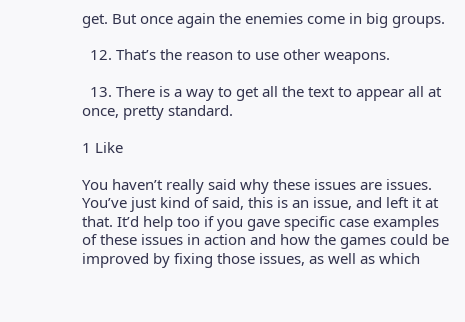get. But once again the enemies come in big groups.

  12. That’s the reason to use other weapons.

  13. There is a way to get all the text to appear all at once, pretty standard.

1 Like

You haven’t really said why these issues are issues. You’ve just kind of said, this is an issue, and left it at that. It’d help too if you gave specific case examples of these issues in action and how the games could be improved by fixing those issues, as well as which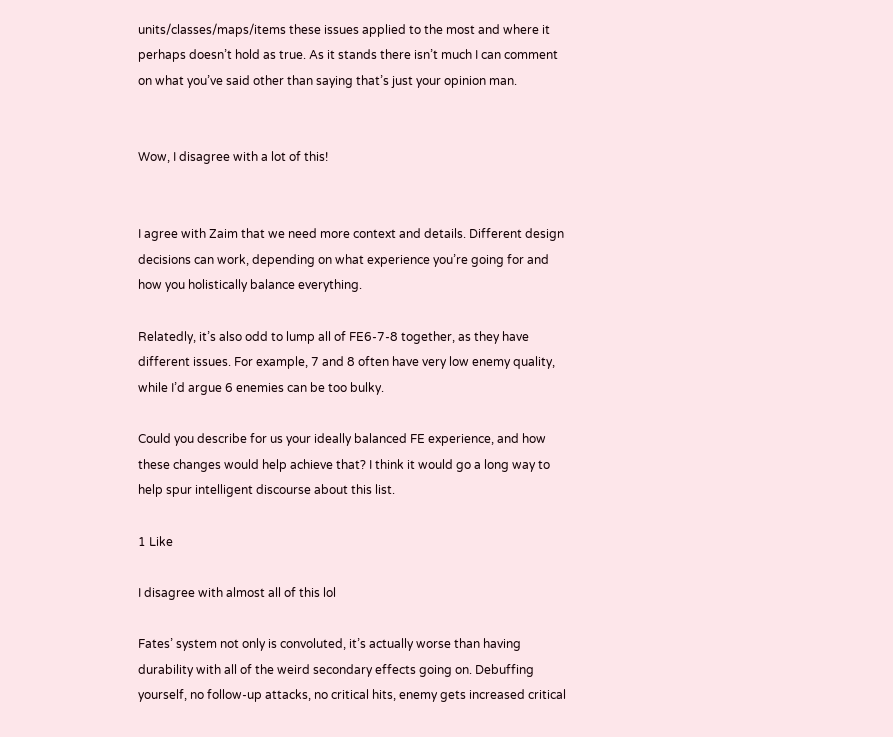units/classes/maps/items these issues applied to the most and where it perhaps doesn’t hold as true. As it stands there isn’t much I can comment on what you’ve said other than saying that’s just your opinion man.


Wow, I disagree with a lot of this!


I agree with Zaim that we need more context and details. Different design decisions can work, depending on what experience you’re going for and how you holistically balance everything.

Relatedly, it’s also odd to lump all of FE6-7-8 together, as they have different issues. For example, 7 and 8 often have very low enemy quality, while I’d argue 6 enemies can be too bulky.

Could you describe for us your ideally balanced FE experience, and how these changes would help achieve that? I think it would go a long way to help spur intelligent discourse about this list.

1 Like

I disagree with almost all of this lol

Fates’ system not only is convoluted, it’s actually worse than having durability with all of the weird secondary effects going on. Debuffing yourself, no follow-up attacks, no critical hits, enemy gets increased critical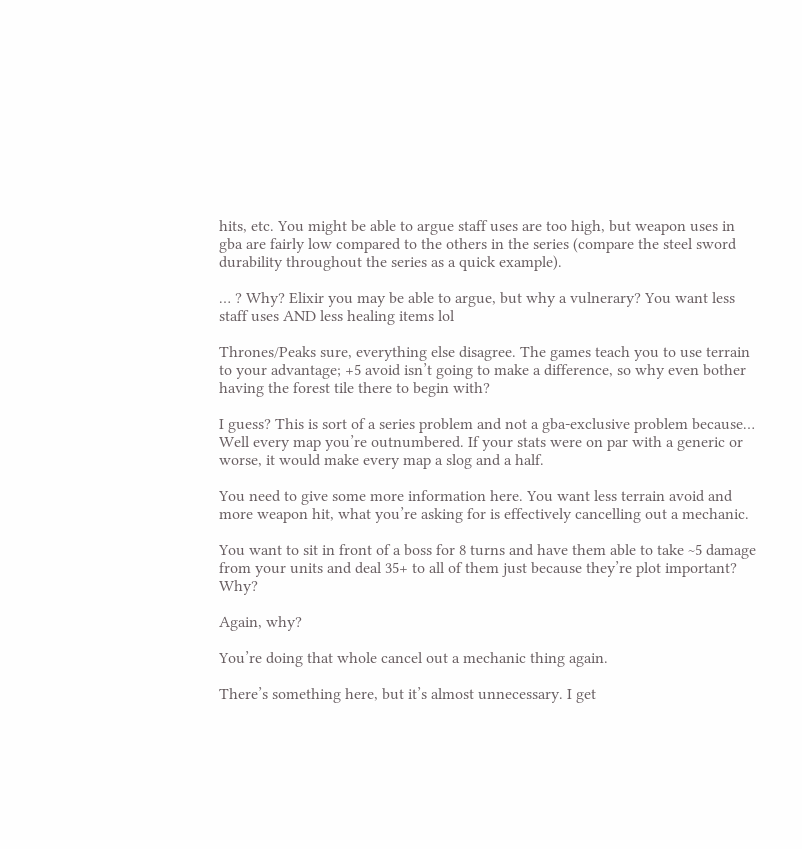hits, etc. You might be able to argue staff uses are too high, but weapon uses in gba are fairly low compared to the others in the series (compare the steel sword durability throughout the series as a quick example).

… ? Why? Elixir you may be able to argue, but why a vulnerary? You want less staff uses AND less healing items lol

Thrones/Peaks sure, everything else disagree. The games teach you to use terrain to your advantage; +5 avoid isn’t going to make a difference, so why even bother having the forest tile there to begin with?

I guess? This is sort of a series problem and not a gba-exclusive problem because… Well every map you’re outnumbered. If your stats were on par with a generic or worse, it would make every map a slog and a half.

You need to give some more information here. You want less terrain avoid and more weapon hit, what you’re asking for is effectively cancelling out a mechanic.

You want to sit in front of a boss for 8 turns and have them able to take ~5 damage from your units and deal 35+ to all of them just because they’re plot important? Why?

Again, why?

You’re doing that whole cancel out a mechanic thing again.

There’s something here, but it’s almost unnecessary. I get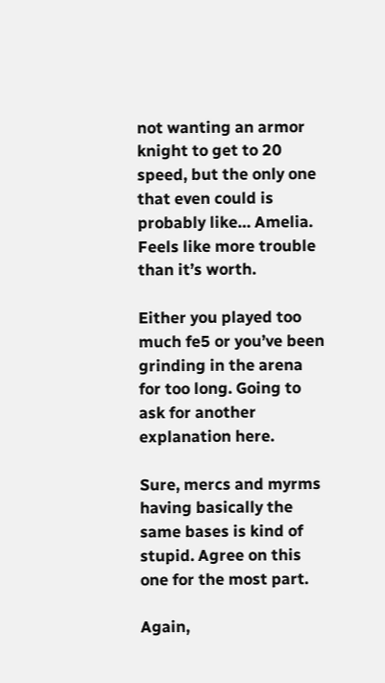not wanting an armor knight to get to 20 speed, but the only one that even could is probably like… Amelia. Feels like more trouble than it’s worth.

Either you played too much fe5 or you’ve been grinding in the arena for too long. Going to ask for another explanation here.

Sure, mercs and myrms having basically the same bases is kind of stupid. Agree on this one for the most part.

Again,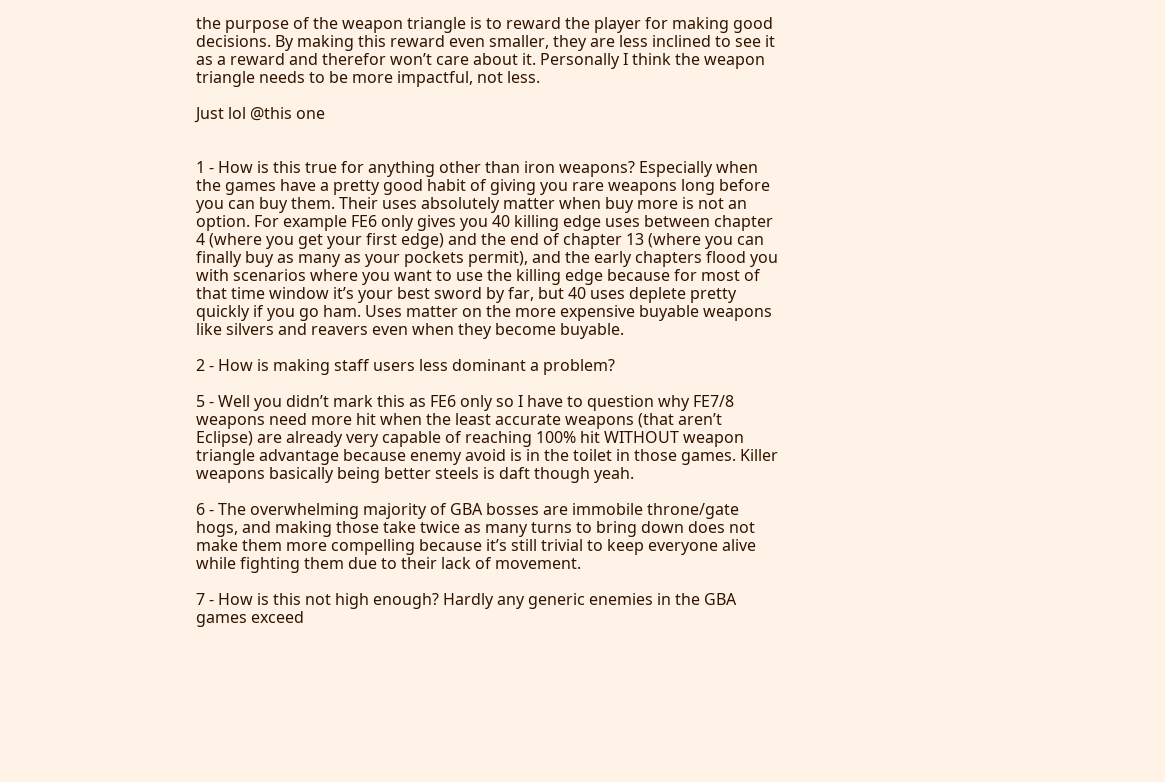the purpose of the weapon triangle is to reward the player for making good decisions. By making this reward even smaller, they are less inclined to see it as a reward and therefor won’t care about it. Personally I think the weapon triangle needs to be more impactful, not less.

Just lol @this one


1 - How is this true for anything other than iron weapons? Especially when the games have a pretty good habit of giving you rare weapons long before you can buy them. Their uses absolutely matter when buy more is not an option. For example FE6 only gives you 40 killing edge uses between chapter 4 (where you get your first edge) and the end of chapter 13 (where you can finally buy as many as your pockets permit), and the early chapters flood you with scenarios where you want to use the killing edge because for most of that time window it’s your best sword by far, but 40 uses deplete pretty quickly if you go ham. Uses matter on the more expensive buyable weapons like silvers and reavers even when they become buyable.

2 - How is making staff users less dominant a problem?

5 - Well you didn’t mark this as FE6 only so I have to question why FE7/8 weapons need more hit when the least accurate weapons (that aren’t Eclipse) are already very capable of reaching 100% hit WITHOUT weapon triangle advantage because enemy avoid is in the toilet in those games. Killer weapons basically being better steels is daft though yeah.

6 - The overwhelming majority of GBA bosses are immobile throne/gate hogs, and making those take twice as many turns to bring down does not make them more compelling because it’s still trivial to keep everyone alive while fighting them due to their lack of movement.

7 - How is this not high enough? Hardly any generic enemies in the GBA games exceed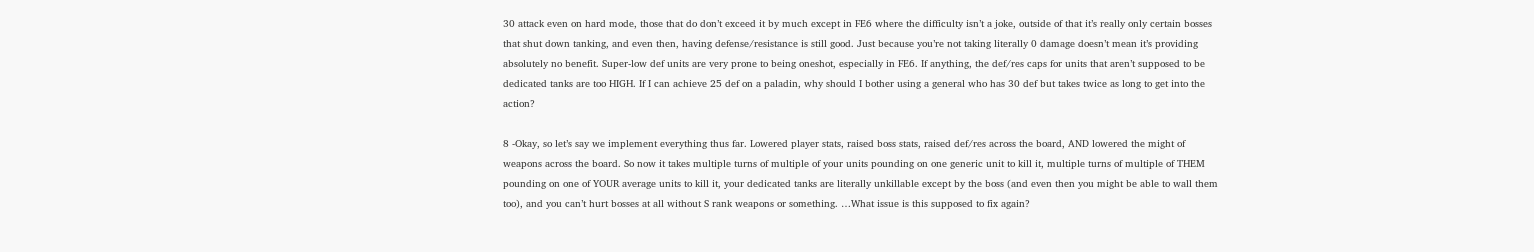30 attack even on hard mode, those that do don’t exceed it by much except in FE6 where the difficulty isn’t a joke, outside of that it’s really only certain bosses that shut down tanking, and even then, having defense/resistance is still good. Just because you’re not taking literally 0 damage doesn’t mean it’s providing absolutely no benefit. Super-low def units are very prone to being oneshot, especially in FE6. If anything, the def/res caps for units that aren’t supposed to be dedicated tanks are too HIGH. If I can achieve 25 def on a paladin, why should I bother using a general who has 30 def but takes twice as long to get into the action?

8 -Okay, so let’s say we implement everything thus far. Lowered player stats, raised boss stats, raised def/res across the board, AND lowered the might of weapons across the board. So now it takes multiple turns of multiple of your units pounding on one generic unit to kill it, multiple turns of multiple of THEM pounding on one of YOUR average units to kill it, your dedicated tanks are literally unkillable except by the boss (and even then you might be able to wall them too), and you can’t hurt bosses at all without S rank weapons or something. …What issue is this supposed to fix again?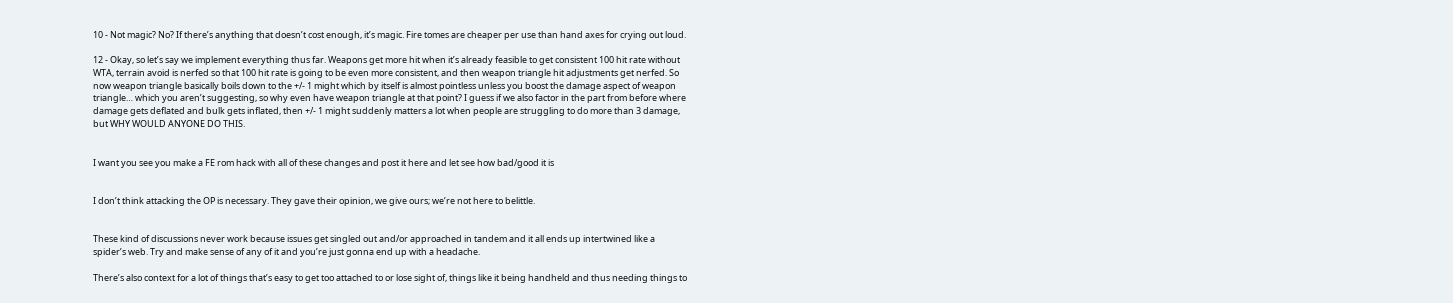10 - Not magic? No? If there’s anything that doesn’t cost enough, it’s magic. Fire tomes are cheaper per use than hand axes for crying out loud.

12 - Okay, so let’s say we implement everything thus far. Weapons get more hit when it’s already feasible to get consistent 100 hit rate without WTA, terrain avoid is nerfed so that 100 hit rate is going to be even more consistent, and then weapon triangle hit adjustments get nerfed. So now weapon triangle basically boils down to the +/- 1 might which by itself is almost pointless unless you boost the damage aspect of weapon triangle… which you aren’t suggesting, so why even have weapon triangle at that point? I guess if we also factor in the part from before where damage gets deflated and bulk gets inflated, then +/- 1 might suddenly matters a lot when people are struggling to do more than 3 damage, but WHY WOULD ANYONE DO THIS.


I want you see you make a FE rom hack with all of these changes and post it here and let see how bad/good it is


I don’t think attacking the OP is necessary. They gave their opinion, we give ours; we’re not here to belittle.


These kind of discussions never work because issues get singled out and/or approached in tandem and it all ends up intertwined like a spider’s web. Try and make sense of any of it and you’re just gonna end up with a headache.

There’s also context for a lot of things that’s easy to get too attached to or lose sight of, things like it being handheld and thus needing things to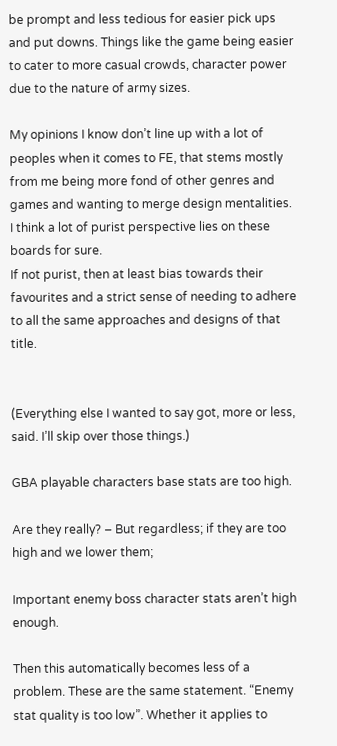be prompt and less tedious for easier pick ups and put downs. Things like the game being easier to cater to more casual crowds, character power due to the nature of army sizes.

My opinions I know don’t line up with a lot of peoples when it comes to FE, that stems mostly from me being more fond of other genres and games and wanting to merge design mentalities. I think a lot of purist perspective lies on these boards for sure.
If not purist, then at least bias towards their favourites and a strict sense of needing to adhere to all the same approaches and designs of that title.


(Everything else I wanted to say got, more or less, said. I’ll skip over those things.)

GBA playable characters base stats are too high.

Are they really? – But regardless; if they are too high and we lower them;

Important enemy boss character stats aren’t high enough.

Then this automatically becomes less of a problem. These are the same statement. “Enemy stat quality is too low”. Whether it applies to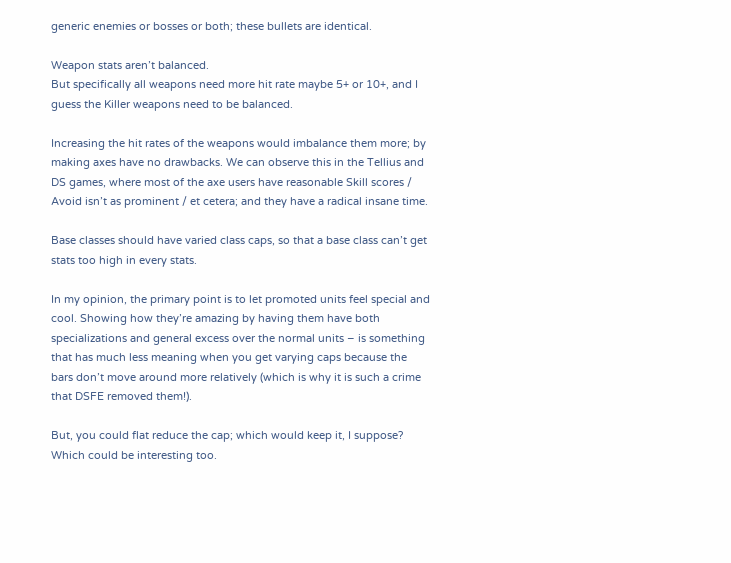generic enemies or bosses or both; these bullets are identical.

Weapon stats aren’t balanced.
But specifically all weapons need more hit rate maybe 5+ or 10+, and I guess the Killer weapons need to be balanced.

Increasing the hit rates of the weapons would imbalance them more; by making axes have no drawbacks. We can observe this in the Tellius and DS games, where most of the axe users have reasonable Skill scores / Avoid isn’t as prominent / et cetera; and they have a radical insane time.

Base classes should have varied class caps, so that a base class can’t get stats too high in every stats.

In my opinion, the primary point is to let promoted units feel special and cool. Showing how they’re amazing by having them have both specializations and general excess over the normal units – is something that has much less meaning when you get varying caps because the bars don’t move around more relatively (which is why it is such a crime that DSFE removed them!).

But, you could flat reduce the cap; which would keep it, I suppose? Which could be interesting too.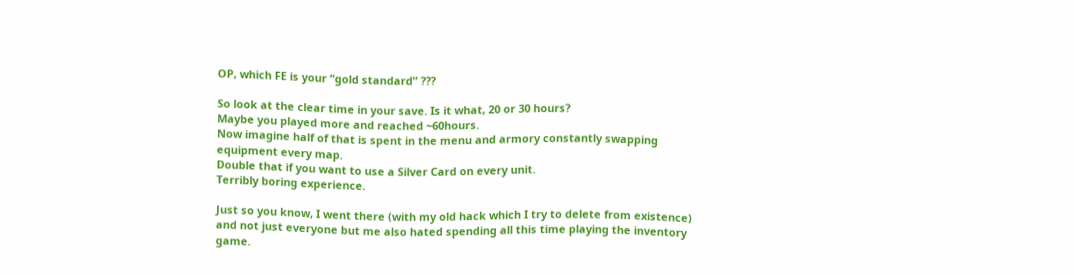OP, which FE is your “gold standard” ???

So look at the clear time in your save. Is it what, 20 or 30 hours?
Maybe you played more and reached ~60hours.
Now imagine half of that is spent in the menu and armory constantly swapping equipment every map.
Double that if you want to use a Silver Card on every unit.
Terribly boring experience.

Just so you know, I went there (with my old hack which I try to delete from existence)
and not just everyone but me also hated spending all this time playing the inventory game.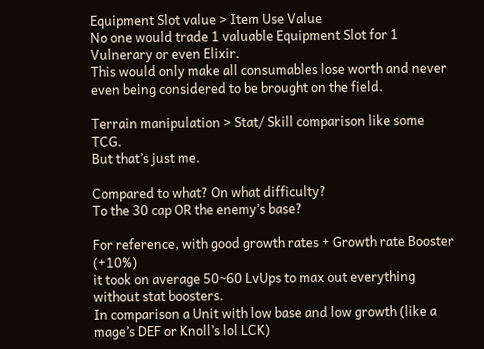Equipment Slot value > Item Use Value
No one would trade 1 valuable Equipment Slot for 1 Vulnerary or even Elixir.
This would only make all consumables lose worth and never even being considered to be brought on the field.

Terrain manipulation > Stat/ Skill comparison like some TCG.
But that’s just me.

Compared to what? On what difficulty?
To the 30 cap OR the enemy’s base?

For reference, with good growth rates + Growth rate Booster (+10%)
it took on average 50~60 LvUps to max out everything without stat boosters.
In comparison a Unit with low base and low growth (like a mage’s DEF or Knoll’s lol LCK)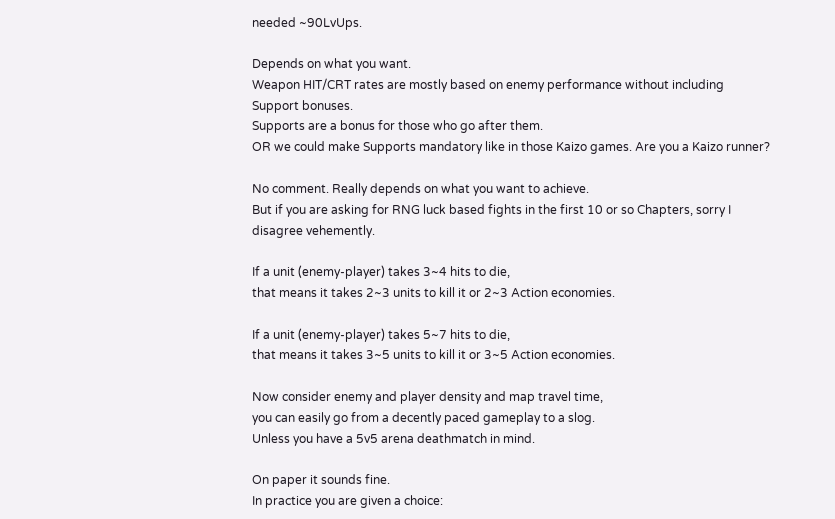needed ~90LvUps.

Depends on what you want.
Weapon HIT/CRT rates are mostly based on enemy performance without including Support bonuses.
Supports are a bonus for those who go after them.
OR we could make Supports mandatory like in those Kaizo games. Are you a Kaizo runner?

No comment. Really depends on what you want to achieve.
But if you are asking for RNG luck based fights in the first 10 or so Chapters, sorry I disagree vehemently.

If a unit (enemy-player) takes 3~4 hits to die,
that means it takes 2~3 units to kill it or 2~3 Action economies.

If a unit (enemy-player) takes 5~7 hits to die,
that means it takes 3~5 units to kill it or 3~5 Action economies.

Now consider enemy and player density and map travel time,
you can easily go from a decently paced gameplay to a slog.
Unless you have a 5v5 arena deathmatch in mind.

On paper it sounds fine.
In practice you are given a choice: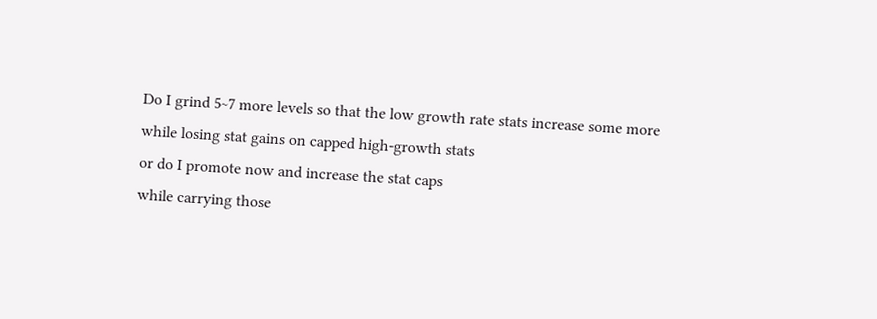Do I grind 5~7 more levels so that the low growth rate stats increase some more
while losing stat gains on capped high-growth stats
or do I promote now and increase the stat caps
while carrying those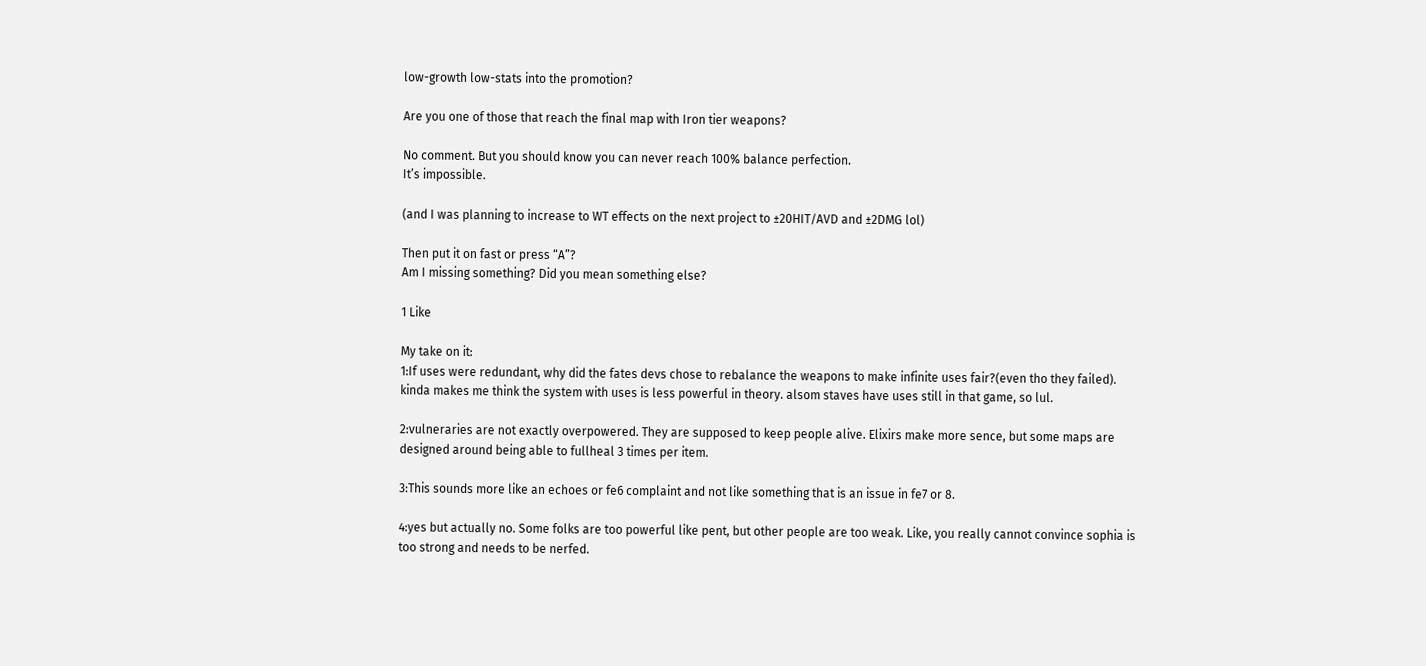low-growth low-stats into the promotion?

Are you one of those that reach the final map with Iron tier weapons?

No comment. But you should know you can never reach 100% balance perfection.
It’s impossible.

(and I was planning to increase to WT effects on the next project to ±20HIT/AVD and ±2DMG lol)

Then put it on fast or press “A”?
Am I missing something? Did you mean something else?

1 Like

My take on it:
1:If uses were redundant, why did the fates devs chose to rebalance the weapons to make infinite uses fair?(even tho they failed). kinda makes me think the system with uses is less powerful in theory. alsom staves have uses still in that game, so lul.

2:vulneraries are not exactly overpowered. They are supposed to keep people alive. Elixirs make more sence, but some maps are designed around being able to fullheal 3 times per item.

3:This sounds more like an echoes or fe6 complaint and not like something that is an issue in fe7 or 8.

4:yes but actually no. Some folks are too powerful like pent, but other people are too weak. Like, you really cannot convince sophia is too strong and needs to be nerfed.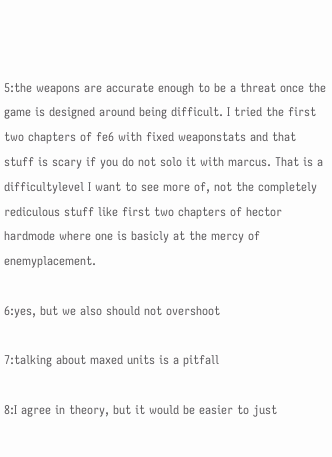5:the weapons are accurate enough to be a threat once the game is designed around being difficult. I tried the first two chapters of fe6 with fixed weaponstats and that stuff is scary if you do not solo it with marcus. That is a difficultylevel I want to see more of, not the completely rediculous stuff like first two chapters of hector hardmode where one is basicly at the mercy of enemyplacement.

6:yes, but we also should not overshoot

7:talking about maxed units is a pitfall

8:I agree in theory, but it would be easier to just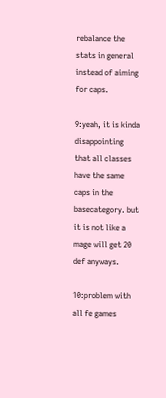rebalance the stats in general instead of aiming for caps.

9:yeah, it is kinda disappointing that all classes have the same caps in the basecategory. but it is not like a mage will get 20 def anyways.

10:problem with all fe games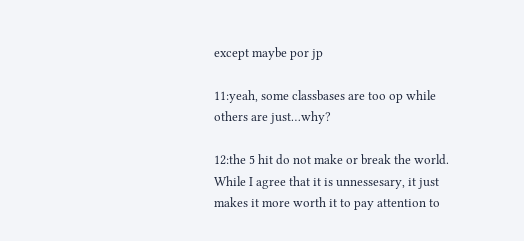except maybe por jp

11:yeah, some classbases are too op while others are just…why?

12:the 5 hit do not make or break the world. While I agree that it is unnessesary, it just makes it more worth it to pay attention to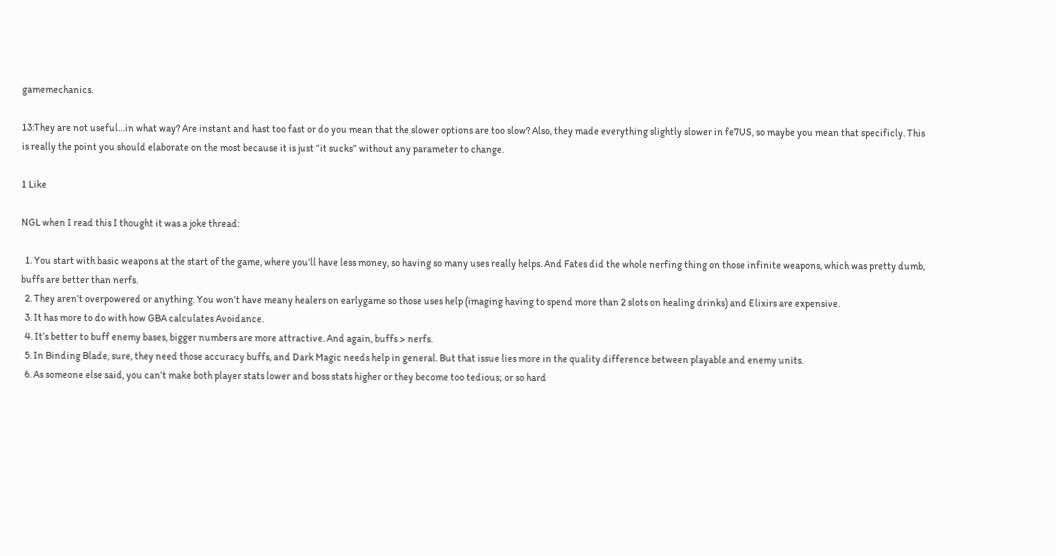gamemechanics.

13:They are not useful…in what way? Are instant and hast too fast or do you mean that the slower options are too slow? Also, they made everything slightly slower in fe7US, so maybe you mean that specificly. This is really the point you should elaborate on the most because it is just “it sucks” without any parameter to change.

1 Like

NGL when I read this I thought it was a joke thread:

  1. You start with basic weapons at the start of the game, where you’ll have less money, so having so many uses really helps. And Fates did the whole nerfing thing on those infinite weapons, which was pretty dumb, buffs are better than nerfs.
  2. They aren’t overpowered or anything. You won’t have meany healers on earlygame so those uses help (imaging having to spend more than 2 slots on healing drinks) and Elixirs are expensive.
  3. It has more to do with how GBA calculates Avoidance.
  4. It’s better to buff enemy bases, bigger numbers are more attractive. And again, buffs > nerfs.
  5. In Binding Blade, sure, they need those accuracy buffs, and Dark Magic needs help in general. But that issue lies more in the quality difference between playable and enemy units.
  6. As someone else said, you can’t make both player stats lower and boss stats higher or they become too tedious; or so hard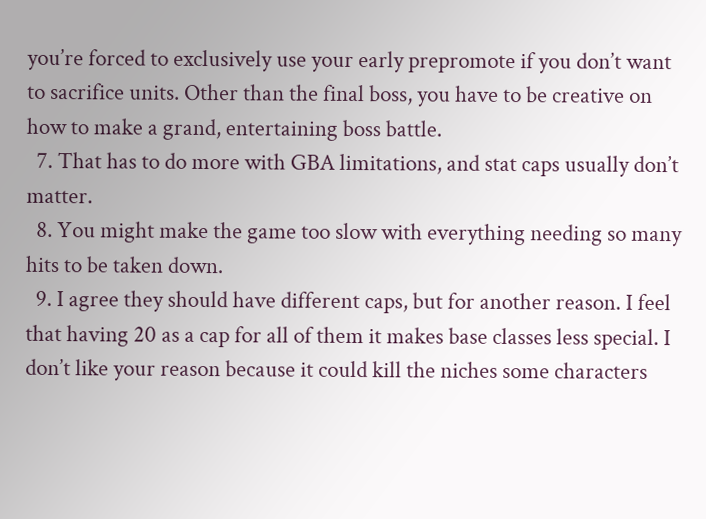you’re forced to exclusively use your early prepromote if you don’t want to sacrifice units. Other than the final boss, you have to be creative on how to make a grand, entertaining boss battle.
  7. That has to do more with GBA limitations, and stat caps usually don’t matter.
  8. You might make the game too slow with everything needing so many hits to be taken down.
  9. I agree they should have different caps, but for another reason. I feel that having 20 as a cap for all of them it makes base classes less special. I don’t like your reason because it could kill the niches some characters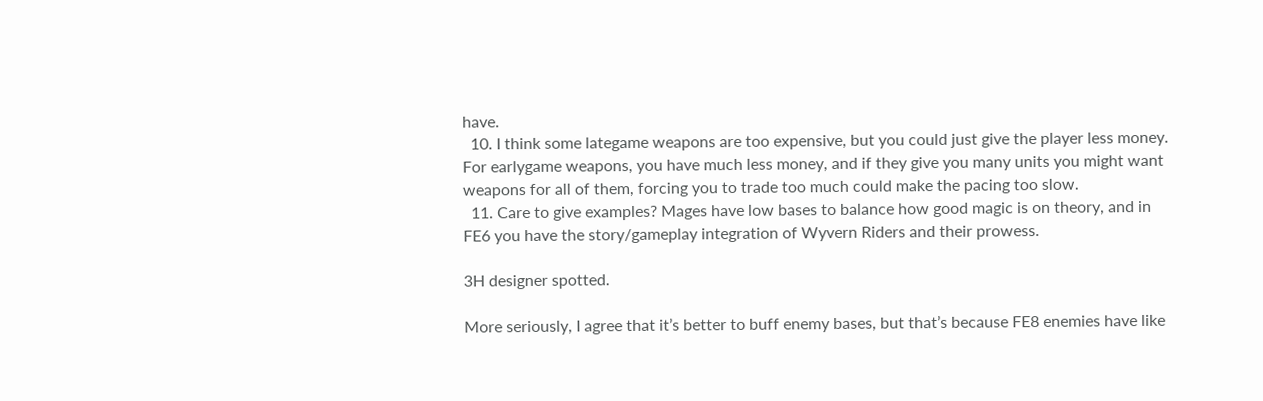have.
  10. I think some lategame weapons are too expensive, but you could just give the player less money. For earlygame weapons, you have much less money, and if they give you many units you might want weapons for all of them, forcing you to trade too much could make the pacing too slow.
  11. Care to give examples? Mages have low bases to balance how good magic is on theory, and in FE6 you have the story/gameplay integration of Wyvern Riders and their prowess.

3H designer spotted.

More seriously, I agree that it’s better to buff enemy bases, but that’s because FE8 enemies have like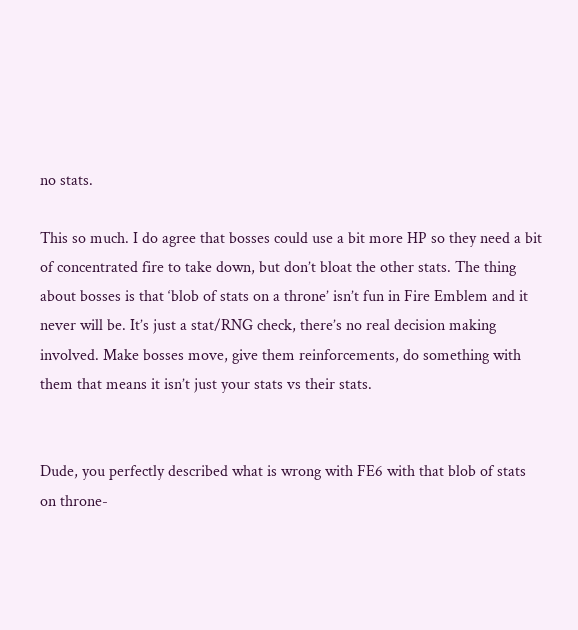no stats.

This so much. I do agree that bosses could use a bit more HP so they need a bit of concentrated fire to take down, but don’t bloat the other stats. The thing about bosses is that ‘blob of stats on a throne’ isn’t fun in Fire Emblem and it never will be. It’s just a stat/RNG check, there’s no real decision making involved. Make bosses move, give them reinforcements, do something with them that means it isn’t just your stats vs their stats.


Dude, you perfectly described what is wrong with FE6 with that blob of stats on throne-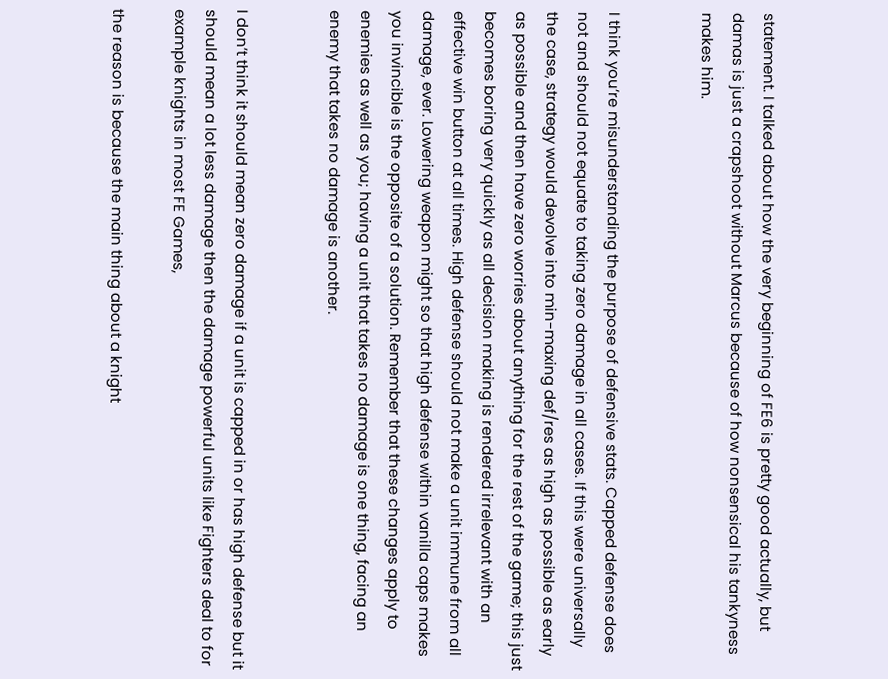statement. I talked about how the very beginning of FE6 is pretty good actually, but damas is just a crapshoot without Marcus because of how nonsensical his tankyness makes him.


I think you’re misunderstanding the purpose of defensive stats. Capped defense does not and should not equate to taking zero damage in all cases. If this were universally the case, strategy would devolve into min-maxing def/res as high as possible as early as possible and then have zero worries about anything for the rest of the game; this just becomes boring very quickly as all decision making is rendered irrelevant with an effective win button at all times. High defense should not make a unit immune from all damage, ever. Lowering weapon might so that high defense within vanilla caps makes you invincible is the opposite of a solution. Remember that these changes apply to enemies as well as you; having a unit that takes no damage is one thing, facing an enemy that takes no damage is another.


I don’t think it should mean zero damage if a unit is capped in or has high defense but it should mean a lot less damage then the damage powerful units like Fighters deal to for example knights in most FE Games,

the reason is because the main thing about a knight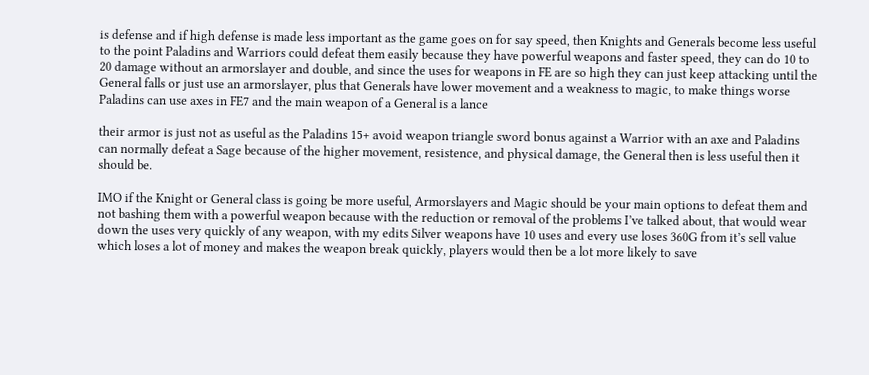is defense and if high defense is made less important as the game goes on for say speed, then Knights and Generals become less useful to the point Paladins and Warriors could defeat them easily because they have powerful weapons and faster speed, they can do 10 to 20 damage without an armorslayer and double, and since the uses for weapons in FE are so high they can just keep attacking until the General falls or just use an armorslayer, plus that Generals have lower movement and a weakness to magic, to make things worse Paladins can use axes in FE7 and the main weapon of a General is a lance

their armor is just not as useful as the Paladins 15+ avoid weapon triangle sword bonus against a Warrior with an axe and Paladins can normally defeat a Sage because of the higher movement, resistence, and physical damage, the General then is less useful then it should be.

IMO if the Knight or General class is going be more useful, Armorslayers and Magic should be your main options to defeat them and not bashing them with a powerful weapon because with the reduction or removal of the problems I’ve talked about, that would wear down the uses very quickly of any weapon, with my edits Silver weapons have 10 uses and every use loses 360G from it’s sell value which loses a lot of money and makes the weapon break quickly, players would then be a lot more likely to save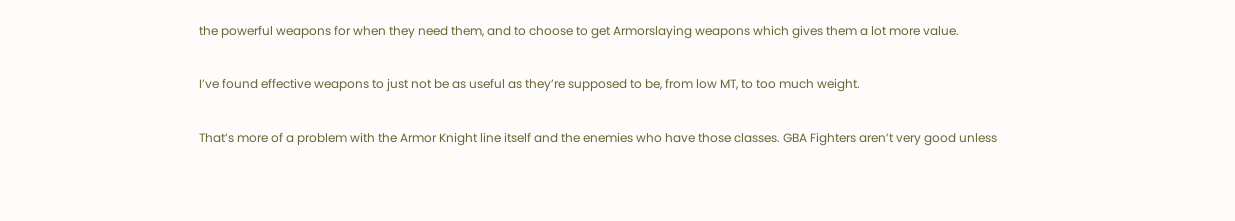the powerful weapons for when they need them, and to choose to get Armorslaying weapons which gives them a lot more value.

I’ve found effective weapons to just not be as useful as they’re supposed to be, from low MT, to too much weight.

That’s more of a problem with the Armor Knight line itself and the enemies who have those classes. GBA Fighters aren’t very good unless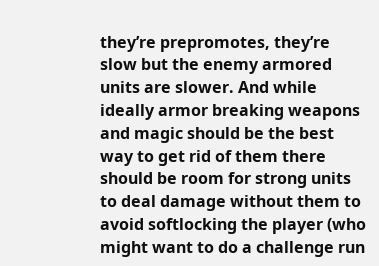they’re prepromotes, they’re slow but the enemy armored units are slower. And while ideally armor breaking weapons and magic should be the best way to get rid of them there should be room for strong units to deal damage without them to avoid softlocking the player (who might want to do a challenge run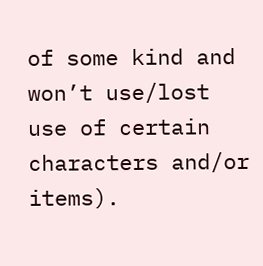of some kind and won’t use/lost use of certain characters and/or items).